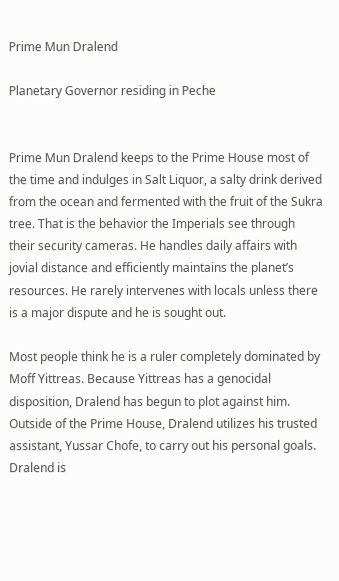Prime Mun Dralend

Planetary Governor residing in Peche


Prime Mun Dralend keeps to the Prime House most of the time and indulges in Salt Liquor, a salty drink derived from the ocean and fermented with the fruit of the Sukra tree. That is the behavior the Imperials see through their security cameras. He handles daily affairs with jovial distance and efficiently maintains the planet’s resources. He rarely intervenes with locals unless there is a major dispute and he is sought out.

Most people think he is a ruler completely dominated by Moff Yittreas. Because Yittreas has a genocidal disposition, Dralend has begun to plot against him. Outside of the Prime House, Dralend utilizes his trusted assistant, Yussar Chofe, to carry out his personal goals. Dralend is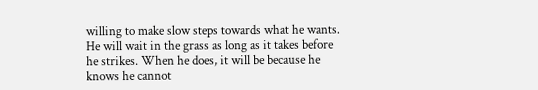willing to make slow steps towards what he wants. He will wait in the grass as long as it takes before he strikes. When he does, it will be because he knows he cannot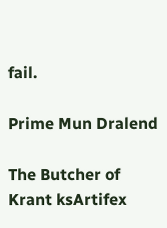fail.

Prime Mun Dralend

The Butcher of Krant ksArtifex